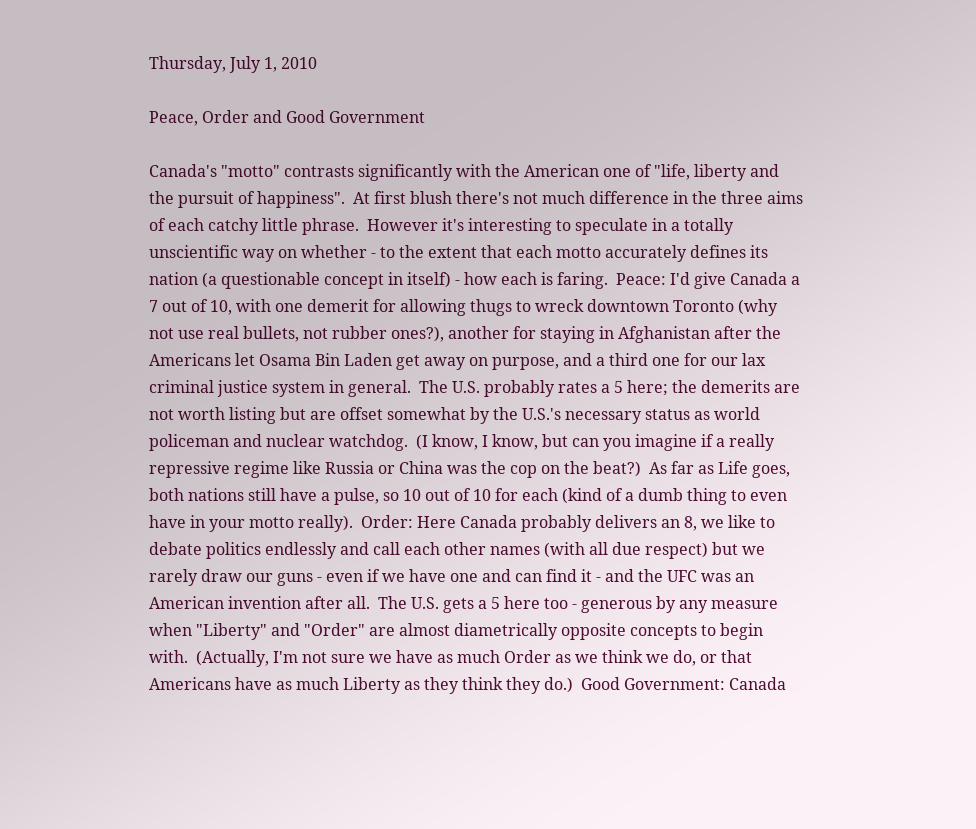Thursday, July 1, 2010

Peace, Order and Good Government

Canada's "motto" contrasts significantly with the American one of "life, liberty and the pursuit of happiness".  At first blush there's not much difference in the three aims of each catchy little phrase.  However it's interesting to speculate in a totally unscientific way on whether - to the extent that each motto accurately defines its nation (a questionable concept in itself) - how each is faring.  Peace: I'd give Canada a 7 out of 10, with one demerit for allowing thugs to wreck downtown Toronto (why not use real bullets, not rubber ones?), another for staying in Afghanistan after the Americans let Osama Bin Laden get away on purpose, and a third one for our lax criminal justice system in general.  The U.S. probably rates a 5 here; the demerits are not worth listing but are offset somewhat by the U.S.'s necessary status as world policeman and nuclear watchdog.  (I know, I know, but can you imagine if a really repressive regime like Russia or China was the cop on the beat?)  As far as Life goes, both nations still have a pulse, so 10 out of 10 for each (kind of a dumb thing to even have in your motto really).  Order: Here Canada probably delivers an 8, we like to debate politics endlessly and call each other names (with all due respect) but we rarely draw our guns - even if we have one and can find it - and the UFC was an American invention after all.  The U.S. gets a 5 here too - generous by any measure when "Liberty" and "Order" are almost diametrically opposite concepts to begin with.  (Actually, I'm not sure we have as much Order as we think we do, or that Americans have as much Liberty as they think they do.)  Good Government: Canada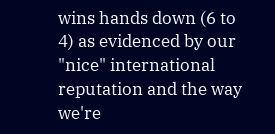wins hands down (6 to 4) as evidenced by our "nice" international reputation and the way we're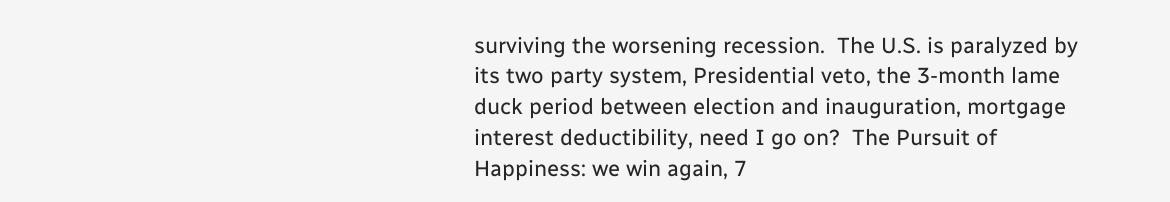surviving the worsening recession.  The U.S. is paralyzed by its two party system, Presidential veto, the 3-month lame duck period between election and inauguration, mortgage interest deductibility, need I go on?  The Pursuit of Happiness: we win again, 7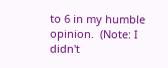to 6 in my humble opinion.  (Note: I didn't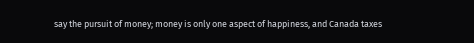say the pursuit of money; money is only one aspect of happiness, and Canada taxes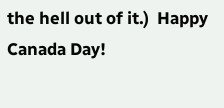the hell out of it.)  Happy Canada Day!